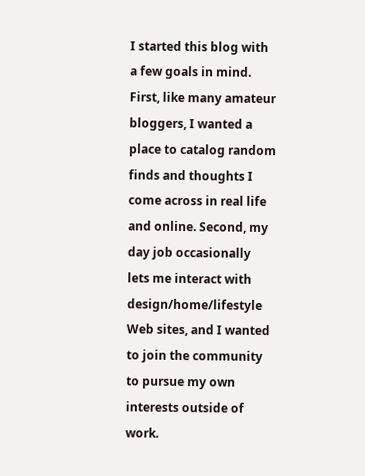I started this blog with a few goals in mind. First, like many amateur bloggers, I wanted a place to catalog random finds and thoughts I come across in real life and online. Second, my day job occasionally lets me interact with design/home/lifestyle Web sites, and I wanted to join the community to pursue my own interests outside of work.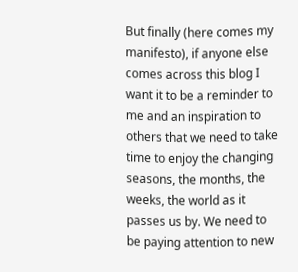But finally (here comes my manifesto), if anyone else comes across this blog I want it to be a reminder to me and an inspiration to others that we need to take time to enjoy the changing seasons, the months, the weeks, the world as it passes us by. We need to be paying attention to new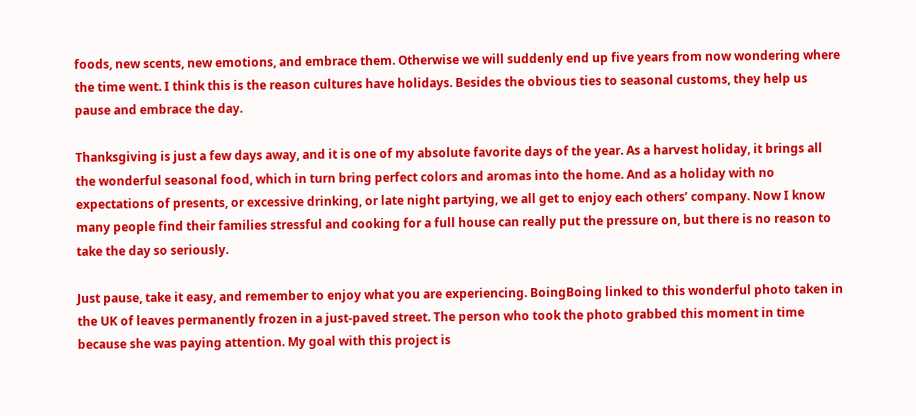foods, new scents, new emotions, and embrace them. Otherwise we will suddenly end up five years from now wondering where the time went. I think this is the reason cultures have holidays. Besides the obvious ties to seasonal customs, they help us pause and embrace the day.

Thanksgiving is just a few days away, and it is one of my absolute favorite days of the year. As a harvest holiday, it brings all the wonderful seasonal food, which in turn bring perfect colors and aromas into the home. And as a holiday with no expectations of presents, or excessive drinking, or late night partying, we all get to enjoy each others’ company. Now I know many people find their families stressful and cooking for a full house can really put the pressure on, but there is no reason to take the day so seriously.

Just pause, take it easy, and remember to enjoy what you are experiencing. BoingBoing linked to this wonderful photo taken in the UK of leaves permanently frozen in a just-paved street. The person who took the photo grabbed this moment in time because she was paying attention. My goal with this project is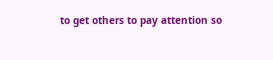to get others to pay attention so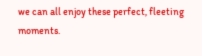we can all enjoy these perfect, fleeting moments.